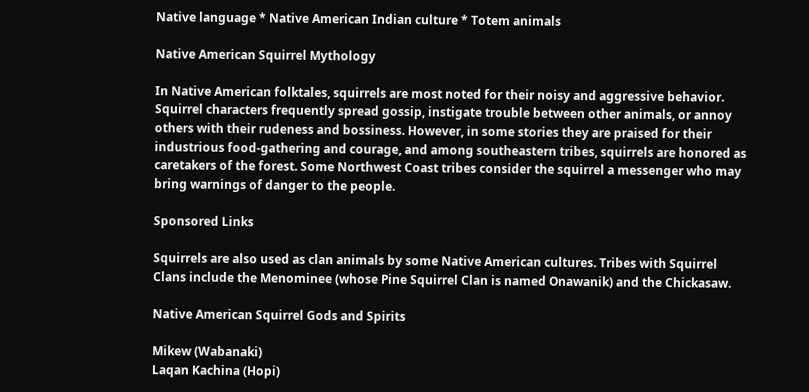Native language * Native American Indian culture * Totem animals

Native American Squirrel Mythology

In Native American folktales, squirrels are most noted for their noisy and aggressive behavior. Squirrel characters frequently spread gossip, instigate trouble between other animals, or annoy others with their rudeness and bossiness. However, in some stories they are praised for their industrious food-gathering and courage, and among southeastern tribes, squirrels are honored as caretakers of the forest. Some Northwest Coast tribes consider the squirrel a messenger who may bring warnings of danger to the people.

Sponsored Links

Squirrels are also used as clan animals by some Native American cultures. Tribes with Squirrel Clans include the Menominee (whose Pine Squirrel Clan is named Onawanik) and the Chickasaw.

Native American Squirrel Gods and Spirits

Mikew (Wabanaki)
Laqan Kachina (Hopi)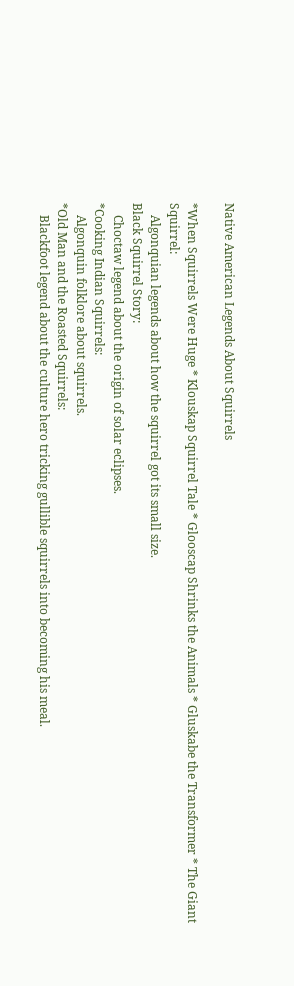Native American Legends About Squirrels

*When Squirrels Were Huge * Klouskap Squirrel Tale * Glooscap Shrinks the Animals * Gluskabe the Transformer * The Giant Squirrel:
    Algonquian legends about how the squirrel got its small size.
Black Squirrel Story:
    Choctaw legend about the origin of solar eclipses.
*Cooking Indian Squirrels:
    Algonquin folklore about squirrels.
*Old Man and the Roasted Squirrels:
    Blackfoot legend about the culture hero tricking gullible squirrels into becoming his meal.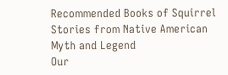Recommended Books of Squirrel Stories from Native American Myth and Legend
Our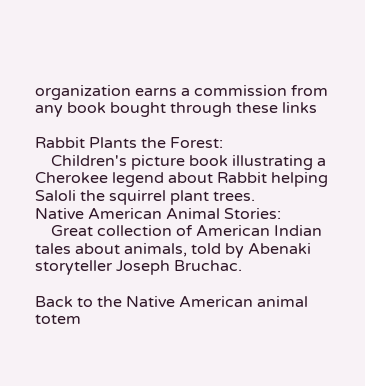organization earns a commission from any book bought through these links

Rabbit Plants the Forest:
    Children's picture book illustrating a Cherokee legend about Rabbit helping Saloli the squirrel plant trees.
Native American Animal Stories:
    Great collection of American Indian tales about animals, told by Abenaki storyteller Joseph Bruchac.

Back to the Native American animal totem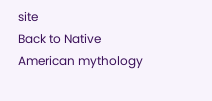site
Back to Native American mythology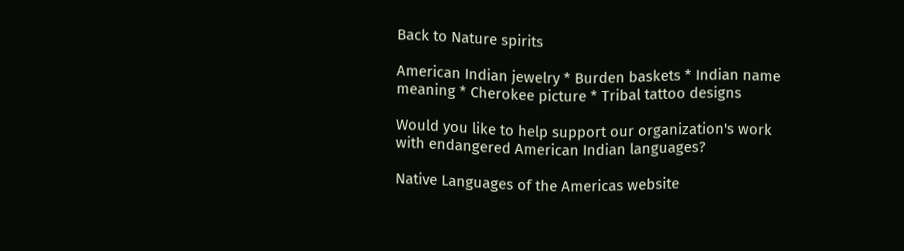Back to Nature spirits

American Indian jewelry * Burden baskets * Indian name meaning * Cherokee picture * Tribal tattoo designs

Would you like to help support our organization's work with endangered American Indian languages?

Native Languages of the Americas website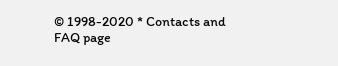© 1998-2020 * Contacts and FAQ page